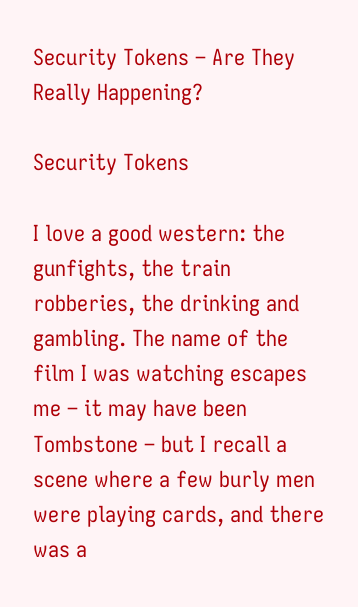Security Tokens – Are They Really Happening?

Security Tokens

I love a good western: the gunfights, the train robberies, the drinking and gambling. The name of the film I was watching escapes me – it may have been Tombstone – but I recall a scene where a few burly men were playing cards, and there was a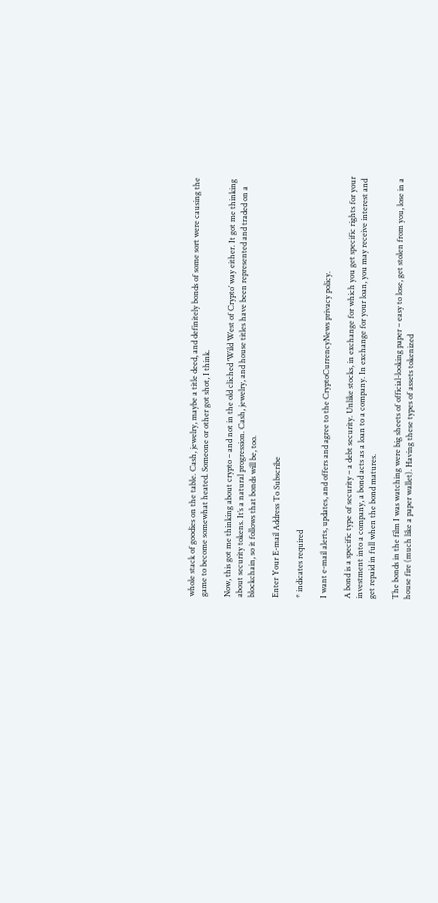whole stack of goodies on the table. Cash, jewelry, maybe a title deed, and definitely bonds of some sort were causing the game to become somewhat heated. Someone or other got shot, I think.

Now, this got me thinking about crypto – and not in the old cliched ‘Wild West of Crypto’ way either. It got me thinking about security tokens. It’s a natural progression. Cash, jewelry, and house titles have been represented and traded on a blockchain, so it follows that bonds will be, too.

Enter Your E-mail Address To Subscribe

* indicates required

I want e-mail alerts, updates, and offers and agree to the CryptoCurrencyNews privacy policy.

A bond is a specific type of security – a debt security. Unlike stocks, in exchange for which you get specific rights for your investment into a company, a bond acts as a loan to a company. In exchange for your loan, you may receive interest and get repaid in full when the bond matures.

The bonds in the film I was watching were big sheets of official-looking paper – easy to lose, get stolen from you, lose in a house fire (much like a paper wallet). Having these types of assets tokenized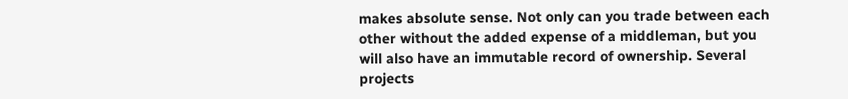makes absolute sense. Not only can you trade between each other without the added expense of a middleman, but you will also have an immutable record of ownership. Several projects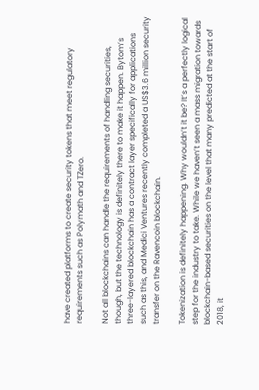have created platforms to create security tokens that meet regulatory requirements such as Polymath and TZero.

Not all blockchains can handle the requirements of handling securities, though, but the technology is definitely there to make it happen. Bytom’s three-layered blockchain has a contract layer specifically for applications such as this, and Medici Ventures recently completed a US$3.6 million security transfer on the Ravencoin blockchain.

Tokenization is definitely happening. Why wouldn’t it be? It’s a perfectly logical step for the industry to take. While we haven’t seen a mass migration towards blockchain-based securities on the level that many predicted at the start of 2018, it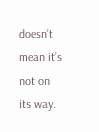doesn’t mean it’s not on its way.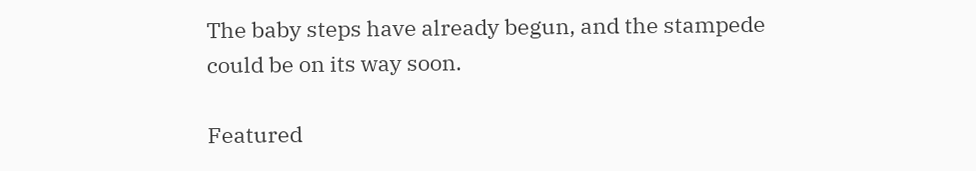The baby steps have already begun, and the stampede could be on its way soon.

Featured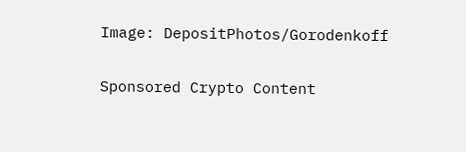Image: DepositPhotos/Gorodenkoff

Sponsored Crypto Content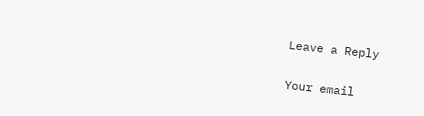Leave a Reply

Your email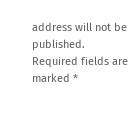address will not be published. Required fields are marked *